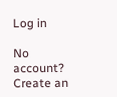Log in

No account? Create an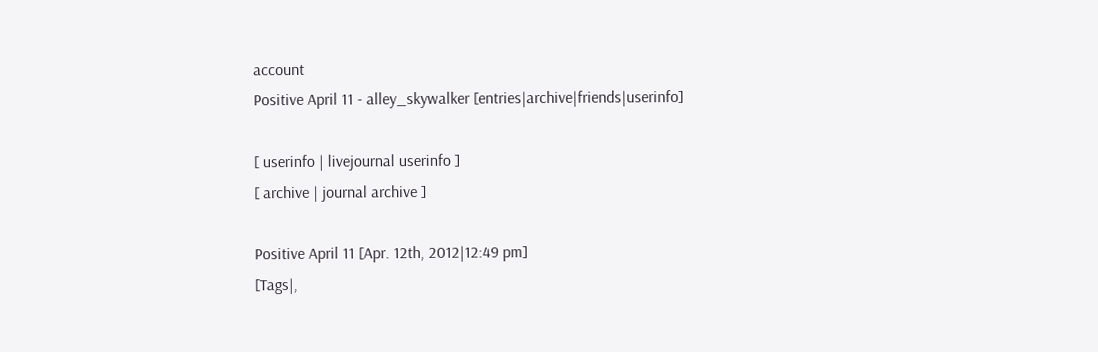account
Positive April 11 - alley_skywalker [entries|archive|friends|userinfo]

[ userinfo | livejournal userinfo ]
[ archive | journal archive ]

Positive April 11 [Apr. 12th, 2012|12:49 pm]
[Tags|,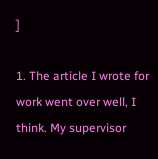]

1. The article I wrote for work went over well, I think. My supervisor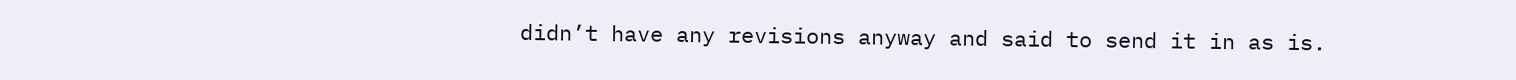didn’t have any revisions anyway and said to send it in as is.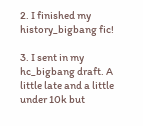2. I finished my history_bigbang fic!

3. I sent in my hc_bigbang draft. A little late and a little under 10k but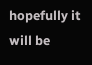hopefully it will be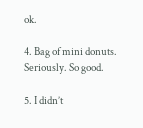ok.

4. Bag of mini donuts. Seriously. So good.

5. I didn’t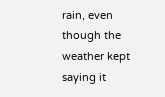rain, even though the weather kept saying it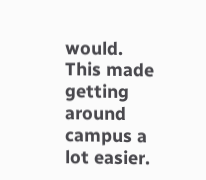would. This made getting around campus a lot easier.